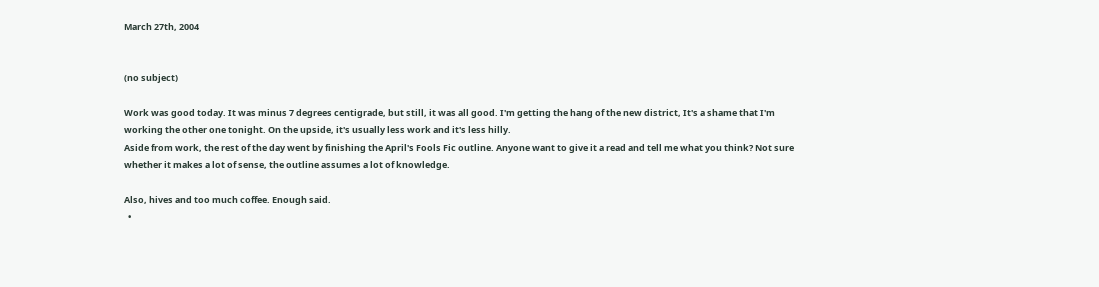March 27th, 2004


(no subject)

Work was good today. It was minus 7 degrees centigrade, but still, it was all good. I'm getting the hang of the new district, It's a shame that I'm working the other one tonight. On the upside, it's usually less work and it's less hilly.
Aside from work, the rest of the day went by finishing the April's Fools Fic outline. Anyone want to give it a read and tell me what you think? Not sure whether it makes a lot of sense, the outline assumes a lot of knowledge.

Also, hives and too much coffee. Enough said.
  •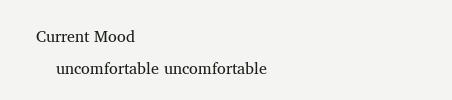Current Mood
    uncomfortable uncomfortable